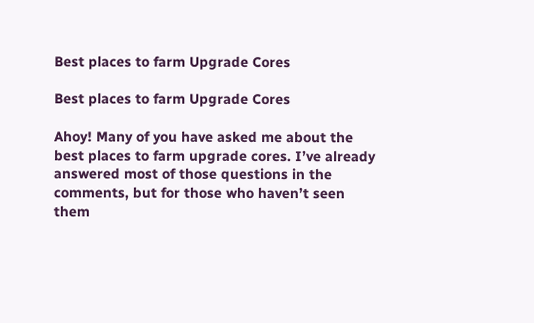Best places to farm Upgrade Cores

Best places to farm Upgrade Cores

Ahoy! Many of you have asked me about the best places to farm upgrade cores. I’ve already answered most of those questions in the comments, but for those who haven’t seen them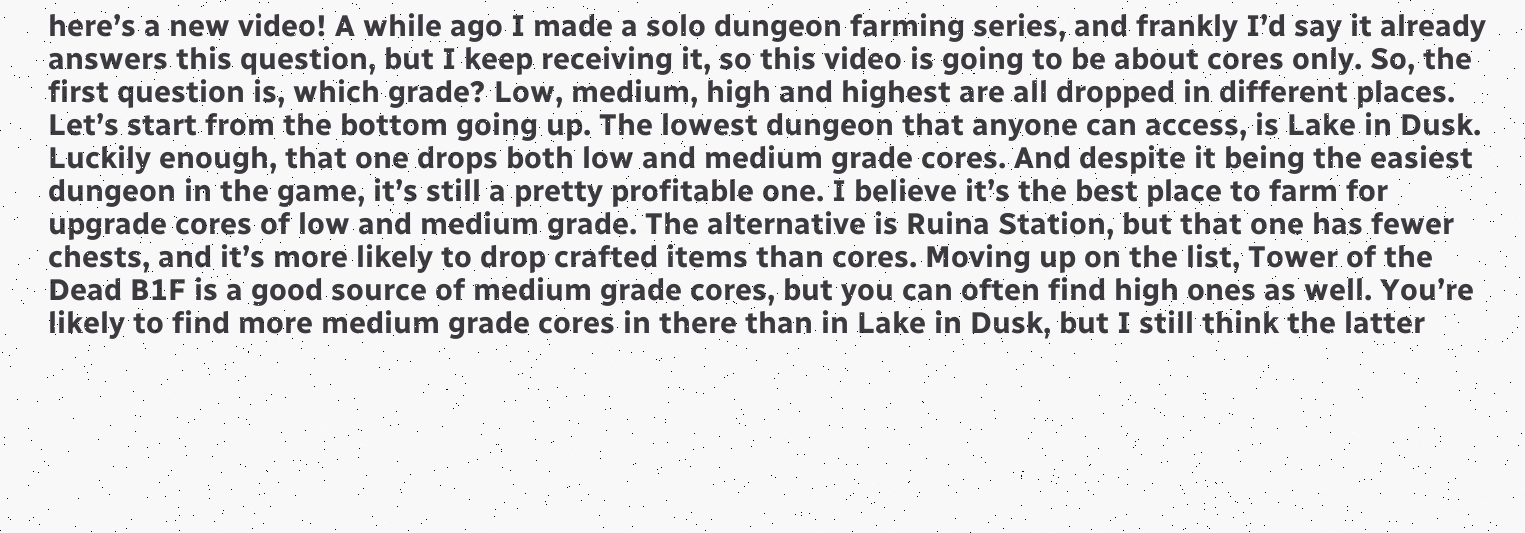here’s a new video! A while ago I made a solo dungeon farming series, and frankly I’d say it already answers this question, but I keep receiving it, so this video is going to be about cores only. So, the first question is, which grade? Low, medium, high and highest are all dropped in different places. Let’s start from the bottom going up. The lowest dungeon that anyone can access, is Lake in Dusk. Luckily enough, that one drops both low and medium grade cores. And despite it being the easiest dungeon in the game, it’s still a pretty profitable one. I believe it’s the best place to farm for upgrade cores of low and medium grade. The alternative is Ruina Station, but that one has fewer chests, and it’s more likely to drop crafted items than cores. Moving up on the list, Tower of the Dead B1F is a good source of medium grade cores, but you can often find high ones as well. You’re likely to find more medium grade cores in there than in Lake in Dusk, but I still think the latter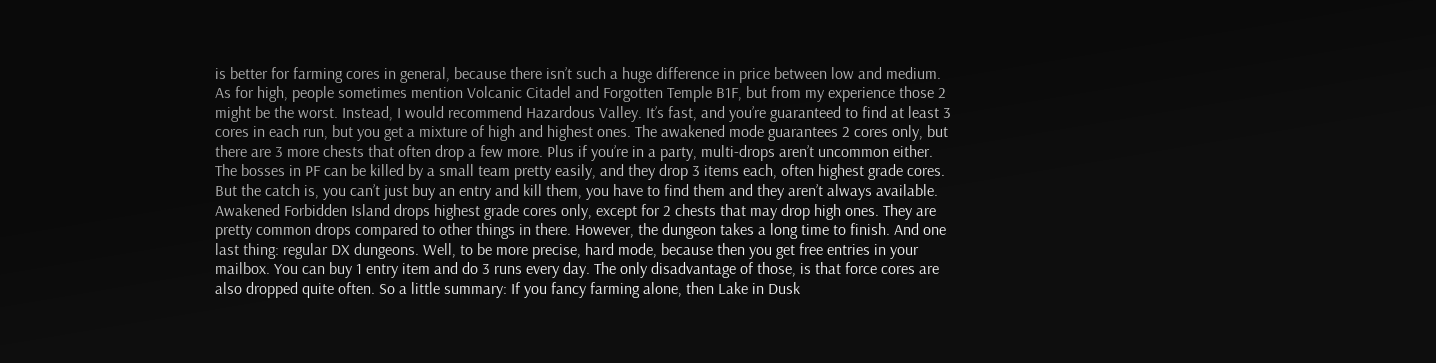is better for farming cores in general, because there isn’t such a huge difference in price between low and medium. As for high, people sometimes mention Volcanic Citadel and Forgotten Temple B1F, but from my experience those 2 might be the worst. Instead, I would recommend Hazardous Valley. It’s fast, and you’re guaranteed to find at least 3 cores in each run, but you get a mixture of high and highest ones. The awakened mode guarantees 2 cores only, but there are 3 more chests that often drop a few more. Plus if you’re in a party, multi-drops aren’t uncommon either. The bosses in PF can be killed by a small team pretty easily, and they drop 3 items each, often highest grade cores. But the catch is, you can’t just buy an entry and kill them, you have to find them and they aren’t always available. Awakened Forbidden Island drops highest grade cores only, except for 2 chests that may drop high ones. They are pretty common drops compared to other things in there. However, the dungeon takes a long time to finish. And one last thing: regular DX dungeons. Well, to be more precise, hard mode, because then you get free entries in your mailbox. You can buy 1 entry item and do 3 runs every day. The only disadvantage of those, is that force cores are also dropped quite often. So a little summary: If you fancy farming alone, then Lake in Dusk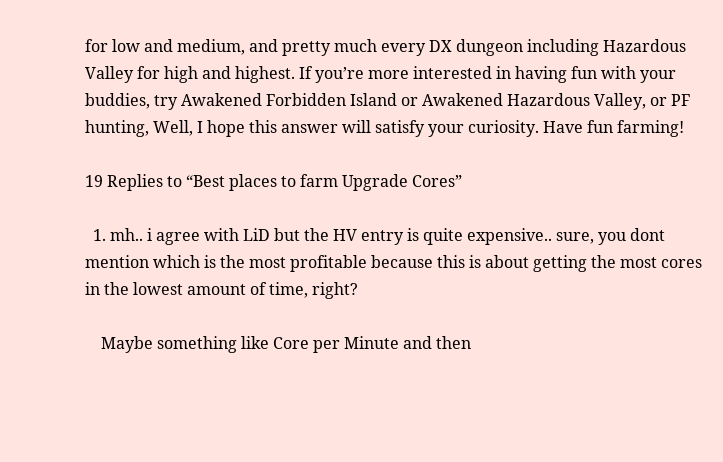for low and medium, and pretty much every DX dungeon including Hazardous Valley for high and highest. If you’re more interested in having fun with your buddies, try Awakened Forbidden Island or Awakened Hazardous Valley, or PF hunting, Well, I hope this answer will satisfy your curiosity. Have fun farming!

19 Replies to “Best places to farm Upgrade Cores”

  1. mh.. i agree with LiD but the HV entry is quite expensive.. sure, you dont mention which is the most profitable because this is about getting the most cores in the lowest amount of time, right?

    Maybe something like Core per Minute and then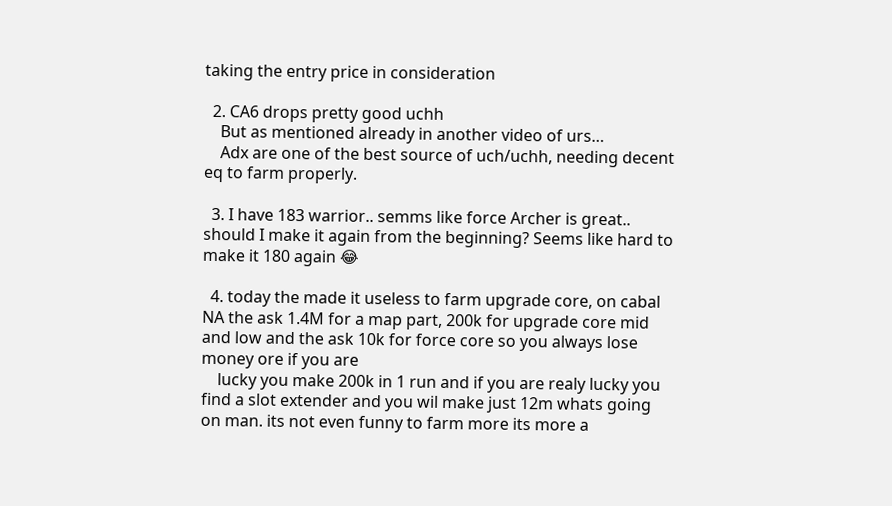taking the entry price in consideration

  2. CA6 drops pretty good uchh
    But as mentioned already in another video of urs…
    Adx are one of the best source of uch/uchh, needing decent eq to farm properly.

  3. I have 183 warrior.. semms like force Archer is great.. should I make it again from the beginning? Seems like hard to make it 180 again 😂

  4. today the made it useless to farm upgrade core, on cabal NA the ask 1.4M for a map part, 200k for upgrade core mid and low and the ask 10k for force core so you always lose money ore if you are
    lucky you make 200k in 1 run and if you are realy lucky you find a slot extender and you wil make just 12m whats going on man. its not even funny to farm more its more a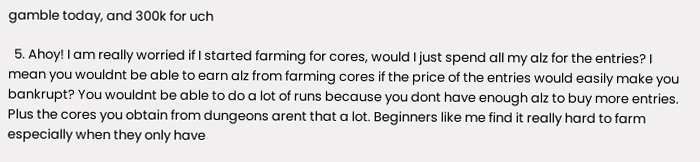gamble today, and 300k for uch

  5. Ahoy! I am really worried if I started farming for cores, would I just spend all my alz for the entries? I mean you wouldnt be able to earn alz from farming cores if the price of the entries would easily make you bankrupt? You wouldnt be able to do a lot of runs because you dont have enough alz to buy more entries. Plus the cores you obtain from dungeons arent that a lot. Beginners like me find it really hard to farm especially when they only have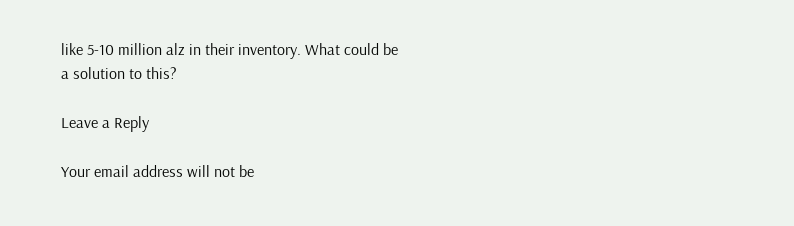like 5-10 million alz in their inventory. What could be a solution to this?

Leave a Reply

Your email address will not be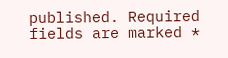published. Required fields are marked *